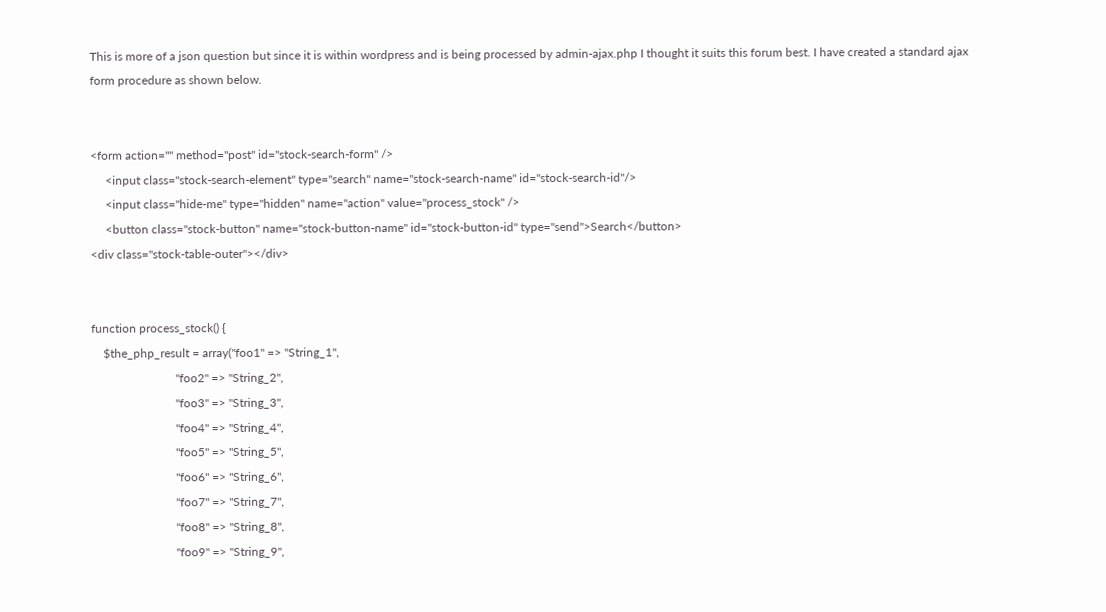This is more of a json question but since it is within wordpress and is being processed by admin-ajax.php I thought it suits this forum best. I have created a standard ajax form procedure as shown below.


<form action="" method="post" id="stock-search-form" />
     <input class="stock-search-element" type="search" name="stock-search-name" id="stock-search-id"/>
     <input class="hide-me" type="hidden" name="action" value="process_stock" />
     <button class="stock-button" name="stock-button-name" id="stock-button-id" type="send">Search</button>
<div class="stock-table-outer"></div>


function process_stock() {
    $the_php_result = array("foo1" => "String_1",
                            "foo2" => "String_2",
                            "foo3" => "String_3",
                            "foo4" => "String_4",
                            "foo5" => "String_5",
                            "foo6" => "String_6",
                            "foo7" => "String_7",
                            "foo8" => "String_8",
                            "foo9" => "String_9",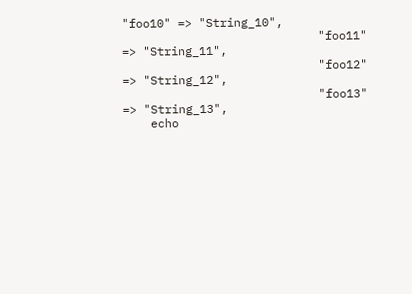"foo10" => "String_10",
                            "foo11" => "String_11",
                            "foo12" => "String_12",
                            "foo13" => "String_13",
    echo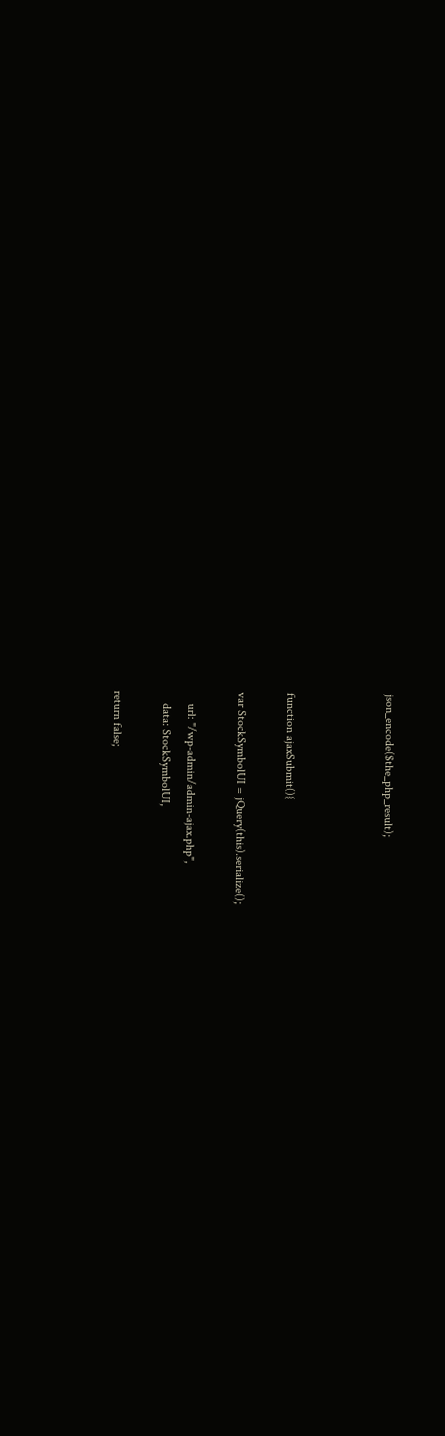json_encode($the_php_result);



function ajaxSubmit(){

var StockSymbolUI = jQuery(this).serialize();

    url: "/wp-admin/admin-ajax.php",
    data: StockSymbolUI,

return false;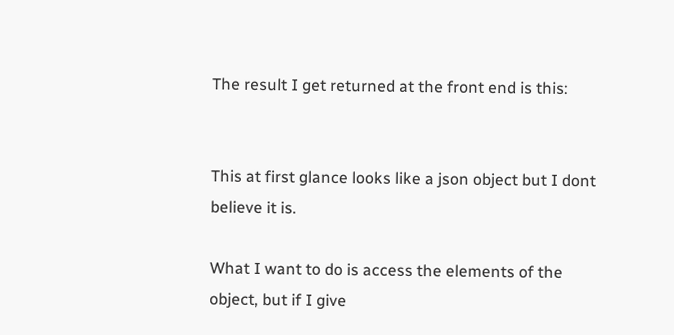The result I get returned at the front end is this:


This at first glance looks like a json object but I dont believe it is.

What I want to do is access the elements of the object, but if I give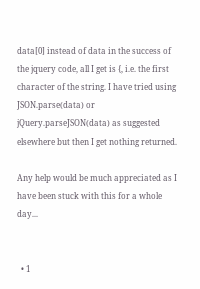data[0] instead of data in the success of the jquery code, all I get is {, i.e. the first character of the string. I have tried using JSON.parse(data) or jQuery.parseJSON(data) as suggested elsewhere but then I get nothing returned.

Any help would be much appreciated as I have been stuck with this for a whole day...


  • 1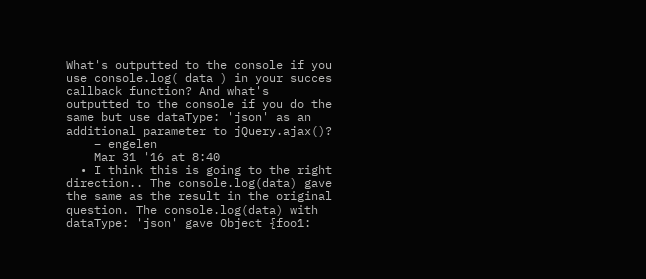What's outputted to the console if you use console.log( data ) in your succes callback function? And what's outputted to the console if you do the same but use dataType: 'json' as an additional parameter to jQuery.ajax()?
    – engelen
    Mar 31 '16 at 8:40
  • I think this is going to the right direction.. The console.log(data) gave the same as the result in the original question. The console.log(data) with dataType: 'json' gave Object {foo1: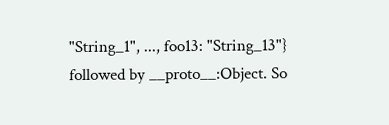"String_1", ..., foo13: "String_13"} followed by __proto__:Object. So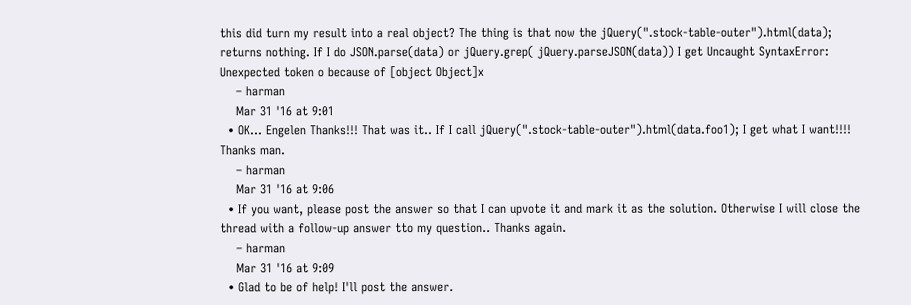this did turn my result into a real object? The thing is that now the jQuery(".stock-table-outer").html(data); returns nothing. If I do JSON.parse(data) or jQuery.grep( jQuery.parseJSON(data)) I get Uncaught SyntaxError: Unexpected token o because of [object Object]x
    – harman
    Mar 31 '16 at 9:01
  • OK... Engelen Thanks!!! That was it.. If I call jQuery(".stock-table-outer").html(data.foo1); I get what I want!!!! Thanks man.
    – harman
    Mar 31 '16 at 9:06
  • If you want, please post the answer so that I can upvote it and mark it as the solution. Otherwise I will close the thread with a follow-up answer tto my question.. Thanks again.
    – harman
    Mar 31 '16 at 9:09
  • Glad to be of help! I'll post the answer.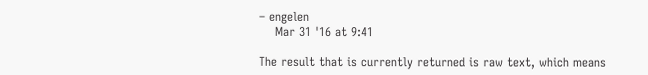– engelen
    Mar 31 '16 at 9:41

The result that is currently returned is raw text, which means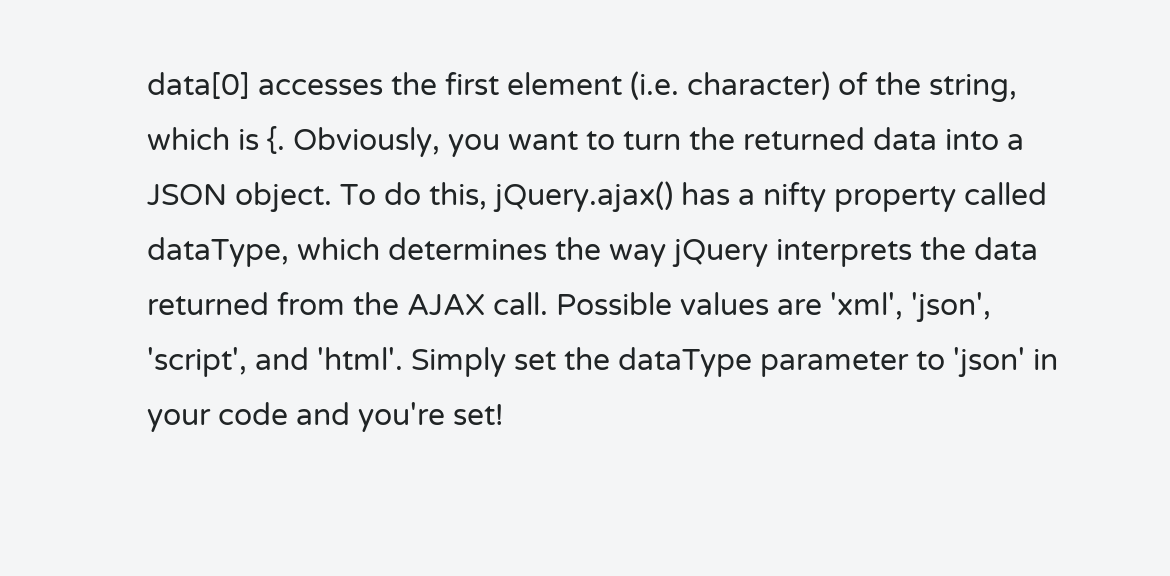data[0] accesses the first element (i.e. character) of the string, which is {. Obviously, you want to turn the returned data into a JSON object. To do this, jQuery.ajax() has a nifty property called dataType, which determines the way jQuery interprets the data returned from the AJAX call. Possible values are 'xml', 'json', 'script', and 'html'. Simply set the dataType parameter to 'json' in your code and you're set!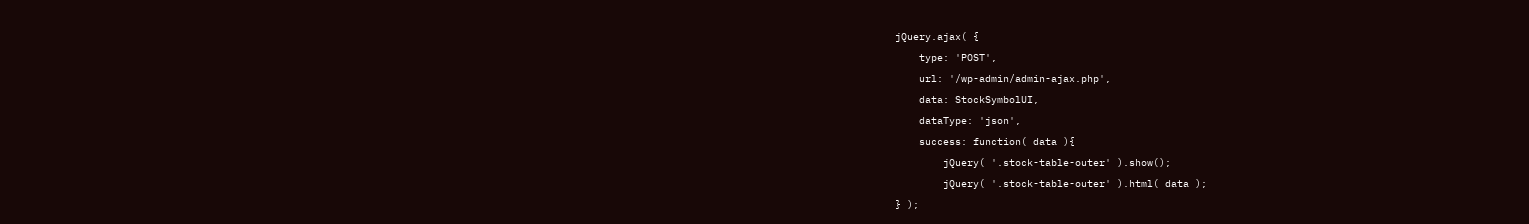jQuery.ajax( {
    type: 'POST',
    url: '/wp-admin/admin-ajax.php',
    data: StockSymbolUI,
    dataType: 'json',
    success: function( data ){
        jQuery( '.stock-table-outer' ).show();
        jQuery( '.stock-table-outer' ).html( data );
} );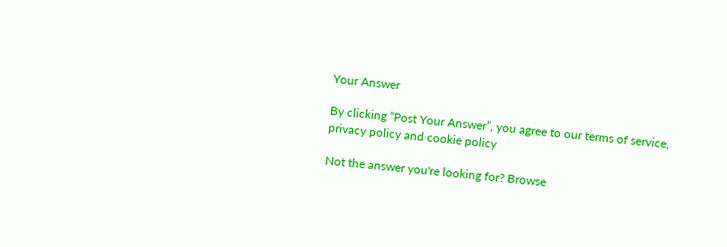Your Answer

By clicking “Post Your Answer”, you agree to our terms of service, privacy policy and cookie policy

Not the answer you're looking for? Browse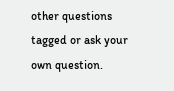other questions tagged or ask your own question.